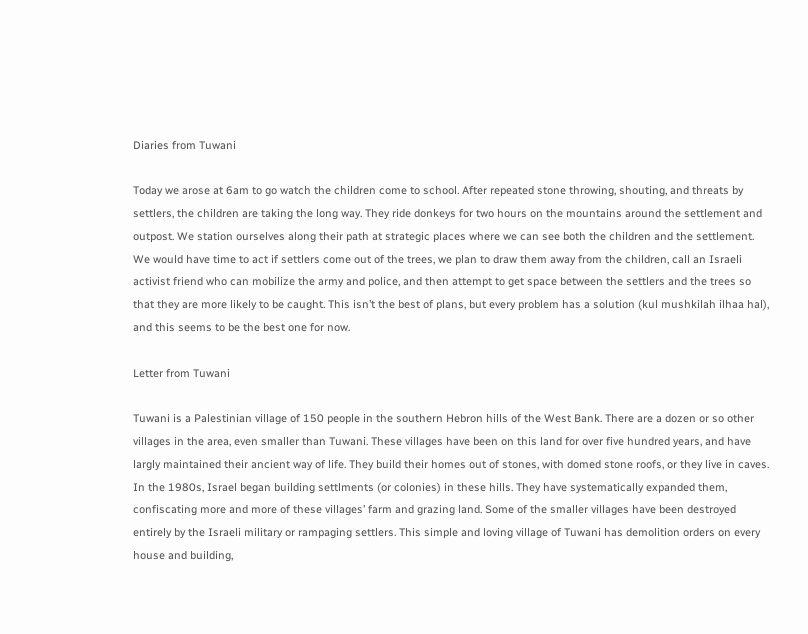Diaries from Tuwani

Today we arose at 6am to go watch the children come to school. After repeated stone throwing, shouting, and threats by settlers, the children are taking the long way. They ride donkeys for two hours on the mountains around the settlement and outpost. We station ourselves along their path at strategic places where we can see both the children and the settlement. We would have time to act if settlers come out of the trees, we plan to draw them away from the children, call an Israeli activist friend who can mobilize the army and police, and then attempt to get space between the settlers and the trees so that they are more likely to be caught. This isn’t the best of plans, but every problem has a solution (kul mushkilah ilhaa hal), and this seems to be the best one for now.

Letter from Tuwani

Tuwani is a Palestinian village of 150 people in the southern Hebron hills of the West Bank. There are a dozen or so other villages in the area, even smaller than Tuwani. These villages have been on this land for over five hundred years, and have largly maintained their ancient way of life. They build their homes out of stones, with domed stone roofs, or they live in caves. In the 1980s, Israel began building settlments (or colonies) in these hills. They have systematically expanded them, confiscating more and more of these villages’ farm and grazing land. Some of the smaller villages have been destroyed entirely by the Israeli military or rampaging settlers. This simple and loving village of Tuwani has demolition orders on every house and building,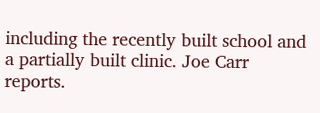including the recently built school and a partially built clinic. Joe Carr reports.